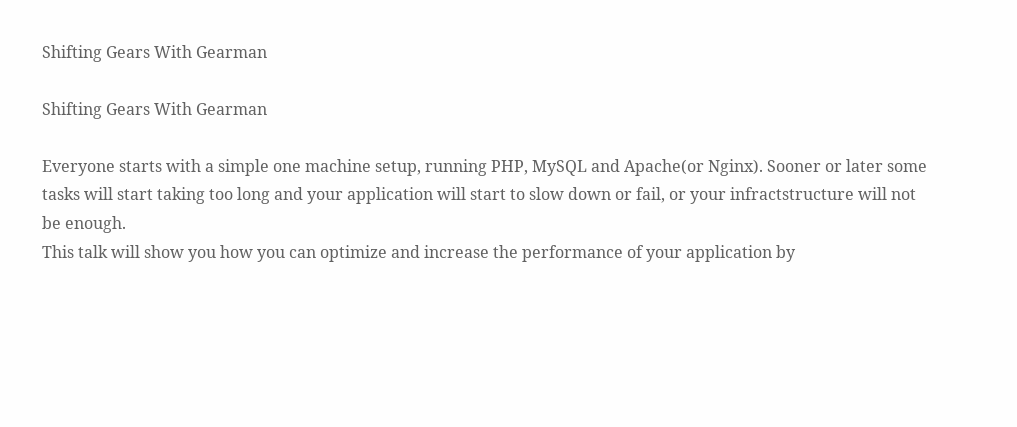Shifting Gears With Gearman

Shifting Gears With Gearman

Everyone starts with a simple one machine setup, running PHP, MySQL and Apache(or Nginx). Sooner or later some tasks will start taking too long and your application will start to slow down or fail, or your infractstructure will not be enough.
This talk will show you how you can optimize and increase the performance of your application by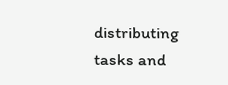distributing tasks and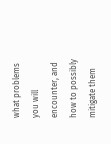what problems you will encounter, and how to possibly mitigate them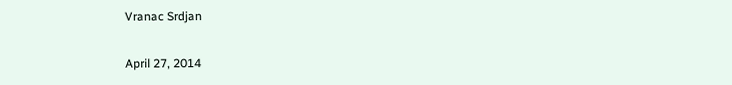Vranac Srdjan

April 27, 2014